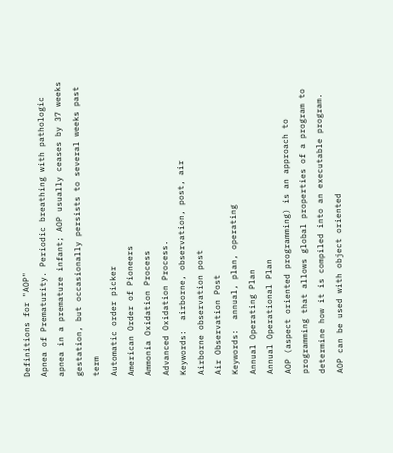Definitions for "AOP"
Apnea of Prematurity. Periodic breathing with pathologic apnea in a premature infant; AOP usually ceases by 37 weeks gestation, but occasionally persists to several weeks past term
Automatic order picker
American Order of Pioneers
Ammonia Oxidation Process
Advanced Oxidation Process.
Keywords:  airborne, observation, post, air
Airborne observation post
Air Observation Post
Keywords:  annual, plan, operating
Annual Operating Plan
Annual Operational Plan
AOP (aspect oriented programming) is an approach to programming that allows global properties of a program to determine how it is compiled into an executable program. AOP can be used with object oriented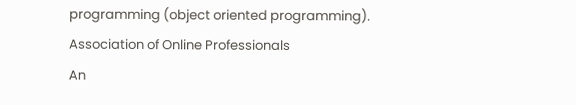programming (object oriented programming).
Association of Online Professionals
An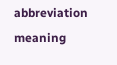abbreviation meaning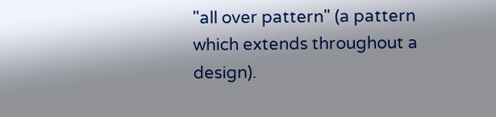"all over pattern" (a pattern which extends throughout a design).